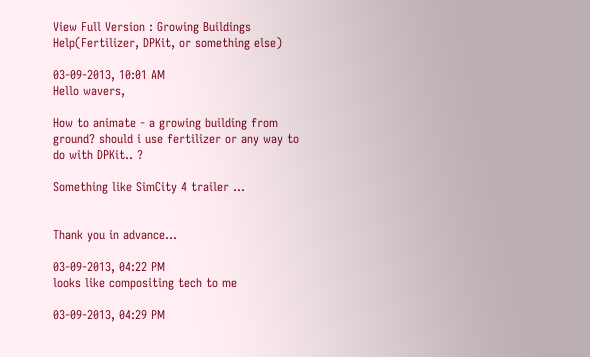View Full Version : Growing Buildings Help(Fertilizer, DPKit, or something else)

03-09-2013, 10:01 AM
Hello wavers,

How to animate - a growing building from ground? should i use fertilizer or any way to do with DPKit.. ?

Something like SimCity 4 trailer ...


Thank you in advance...

03-09-2013, 04:22 PM
looks like compositing tech to me

03-09-2013, 04:29 PM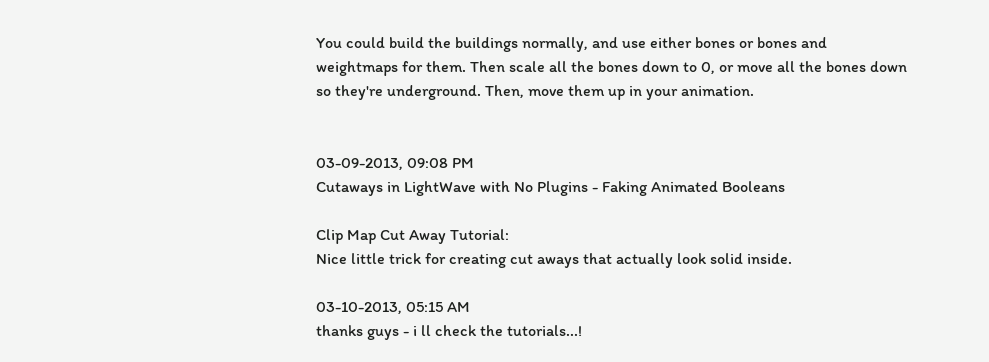You could build the buildings normally, and use either bones or bones and weightmaps for them. Then scale all the bones down to 0, or move all the bones down so they're underground. Then, move them up in your animation.


03-09-2013, 09:08 PM
Cutaways in LightWave with No Plugins - Faking Animated Booleans

Clip Map Cut Away Tutorial:
Nice little trick for creating cut aways that actually look solid inside.

03-10-2013, 05:15 AM
thanks guys - i ll check the tutorials...!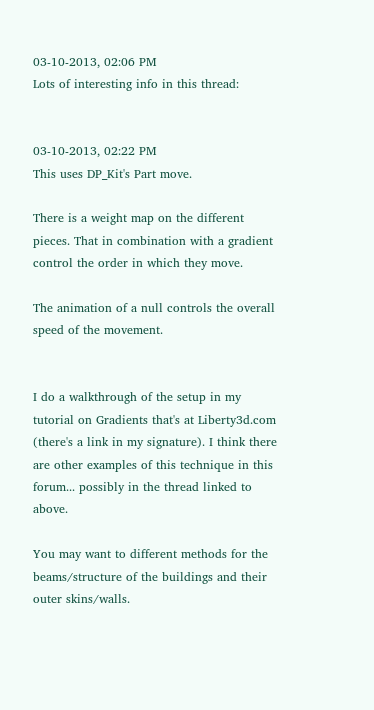03-10-2013, 02:06 PM
Lots of interesting info in this thread:


03-10-2013, 02:22 PM
This uses DP_Kit's Part move.

There is a weight map on the different pieces. That in combination with a gradient control the order in which they move.

The animation of a null controls the overall speed of the movement.


I do a walkthrough of the setup in my tutorial on Gradients that's at Liberty3d.com (there's a link in my signature). I think there are other examples of this technique in this forum... possibly in the thread linked to above.

You may want to different methods for the beams/structure of the buildings and their outer skins/walls.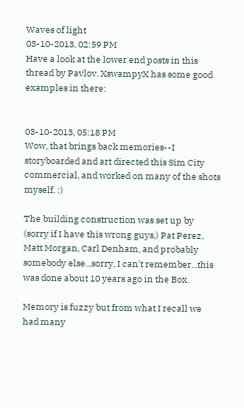Waves of light
03-10-2013, 02:59 PM
Have a look at the lower end posts in this thread by Pavlov. XswampyX has some good examples in there:


03-10-2013, 05:18 PM
Wow, that brings back memories--I storyboarded and art directed this Sim City commercial, and worked on many of the shots myself. :)

The building construction was set up by (sorry if I have this wrong guys,) Pat Perez, Matt Morgan, Carl Denham, and probably somebody else...sorry, I can't remember...this was done about 10 years ago in the Box.

Memory is fuzzy but from what I recall we had many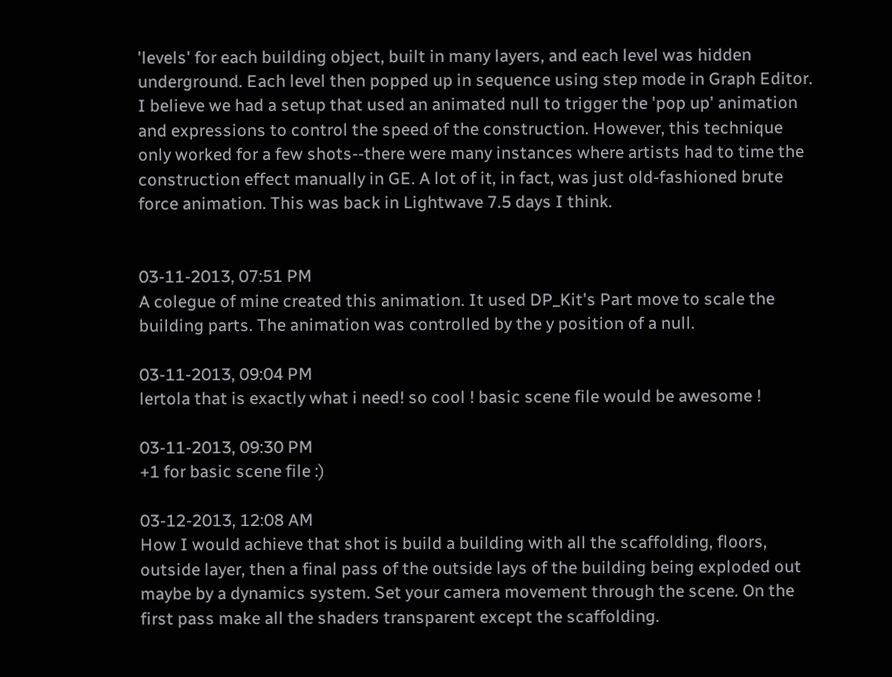'levels' for each building object, built in many layers, and each level was hidden underground. Each level then popped up in sequence using step mode in Graph Editor. I believe we had a setup that used an animated null to trigger the 'pop up' animation and expressions to control the speed of the construction. However, this technique only worked for a few shots--there were many instances where artists had to time the construction effect manually in GE. A lot of it, in fact, was just old-fashioned brute force animation. This was back in Lightwave 7.5 days I think.


03-11-2013, 07:51 PM
A colegue of mine created this animation. It used DP_Kit's Part move to scale the building parts. The animation was controlled by the y position of a null.

03-11-2013, 09:04 PM
lertola that is exactly what i need! so cool ! basic scene file would be awesome !

03-11-2013, 09:30 PM
+1 for basic scene file :)

03-12-2013, 12:08 AM
How I would achieve that shot is build a building with all the scaffolding, floors, outside layer, then a final pass of the outside lays of the building being exploded out maybe by a dynamics system. Set your camera movement through the scene. On the first pass make all the shaders transparent except the scaffolding.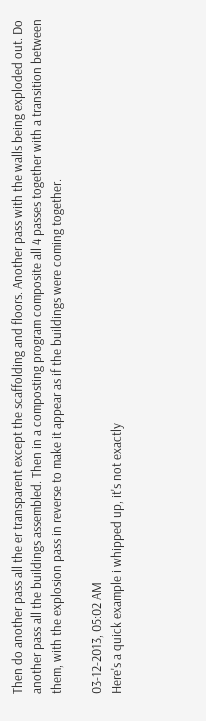Then do another pass all the er transparent except the scaffolding and floors. Another pass with the walls being exploded out. Do another pass all the buildings assembled. Then in a composting program composite all 4 passes together with a transition between them, with the explosion pass in reverse to make it appear as if the buildings were coming together.

03-12-2013, 05:02 AM
Here's a quick example i whipped up, it's not exactly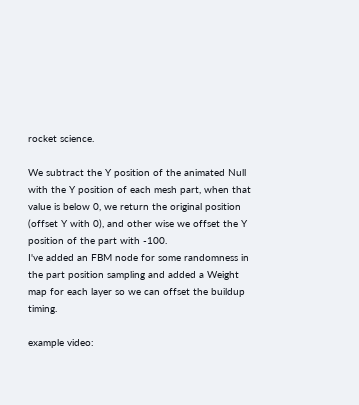rocket science.

We subtract the Y position of the animated Null with the Y position of each mesh part, when that value is below 0, we return the original position (offset Y with 0), and other wise we offset the Y position of the part with -100.
I've added an FBM node for some randomness in the part position sampling and added a Weight map for each layer so we can offset the buildup timing.

example video: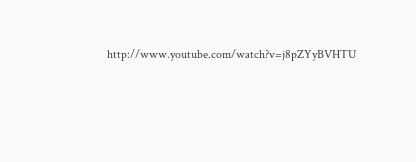http://www.youtube.com/watch?v=j8pZYyBVHTU